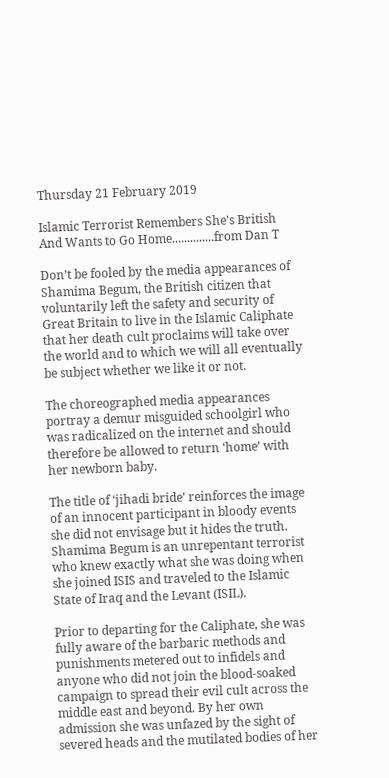Thursday 21 February 2019

Islamic Terrorist Remembers She's British And Wants to Go Home..............from Dan T

Don’t be fooled by the media appearances of Shamima Begum, the British citizen that voluntarily left the safety and security of Great Britain to live in the Islamic Caliphate that her death cult proclaims will take over the world and to which we will all eventually be subject whether we like it or not.

The choreographed media appearances portray a demur misguided schoolgirl who was radicalized on the internet and should therefore be allowed to return ‘home’ with her newborn baby.

The title of ‘jihadi bride’ reinforces the image of an innocent participant in bloody events she did not envisage but it hides the truth. Shamima Begum is an unrepentant terrorist who knew exactly what she was doing when she joined ISIS and traveled to the Islamic State of Iraq and the Levant (ISIL).

Prior to departing for the Caliphate, she was fully aware of the barbaric methods and punishments metered out to infidels and anyone who did not join the blood-soaked campaign to spread their evil cult across the middle east and beyond. By her own admission she was unfazed by the sight of severed heads and the mutilated bodies of her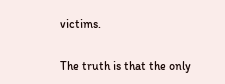victims.

The truth is that the only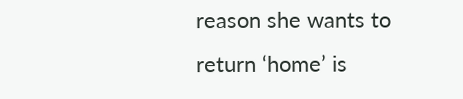reason she wants to return ‘home’ is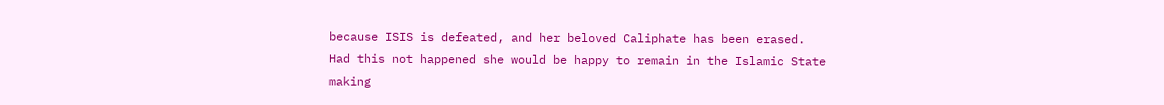because ISIS is defeated, and her beloved Caliphate has been erased. Had this not happened she would be happy to remain in the Islamic State making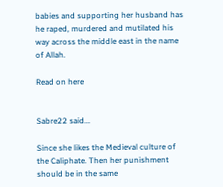babies and supporting her husband has he raped, murdered and mutilated his way across the middle east in the name of Allah.

Read on here


Sabre22 said...

Since she likes the Medieval culture of the Caliphate. Then her punishment should be in the same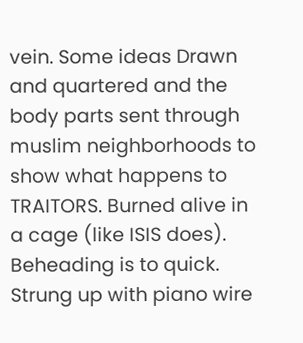vein. Some ideas Drawn and quartered and the body parts sent through muslim neighborhoods to show what happens to TRAITORS. Burned alive in a cage (like ISIS does). Beheading is to quick. Strung up with piano wire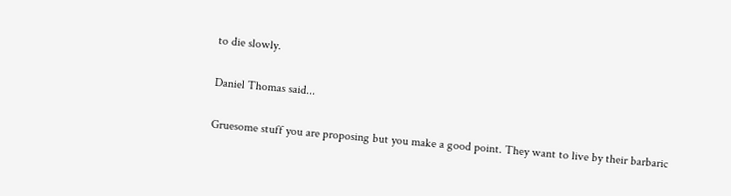to die slowly.

Daniel Thomas said...

Gruesome stuff you are proposing but you make a good point. They want to live by their barbaric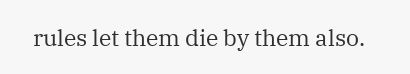rules let them die by them also.